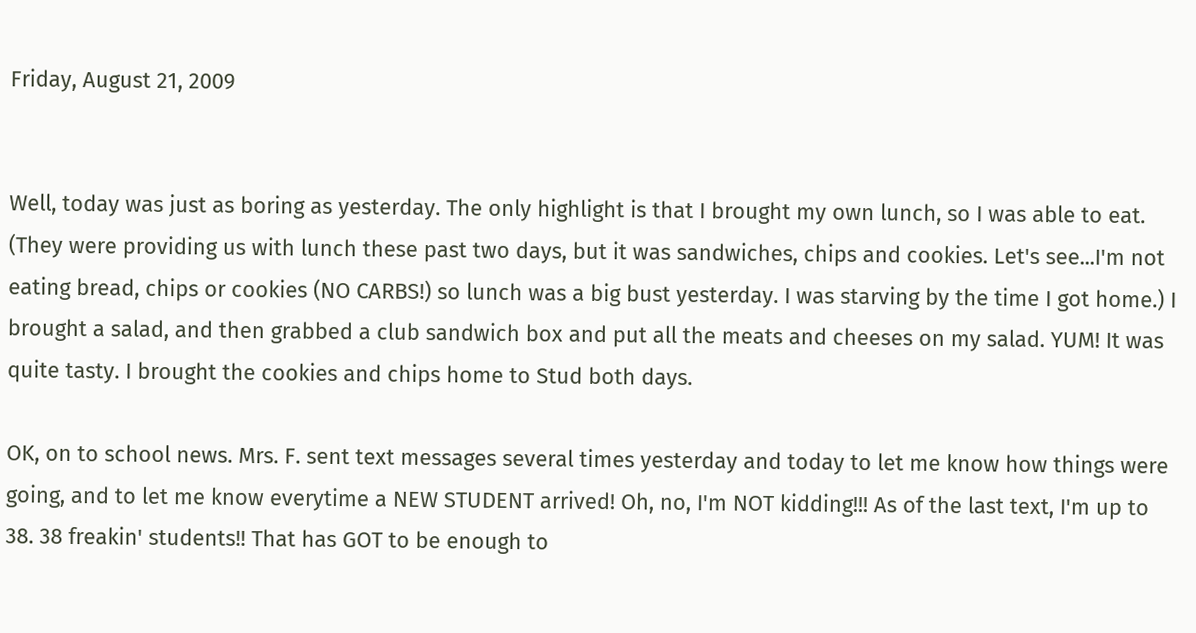Friday, August 21, 2009


Well, today was just as boring as yesterday. The only highlight is that I brought my own lunch, so I was able to eat. (They were providing us with lunch these past two days, but it was sandwiches, chips and cookies. Let's see...I'm not eating bread, chips or cookies (NO CARBS!) so lunch was a big bust yesterday. I was starving by the time I got home.) I brought a salad, and then grabbed a club sandwich box and put all the meats and cheeses on my salad. YUM! It was quite tasty. I brought the cookies and chips home to Stud both days.

OK, on to school news. Mrs. F. sent text messages several times yesterday and today to let me know how things were going, and to let me know everytime a NEW STUDENT arrived! Oh, no, I'm NOT kidding!!! As of the last text, I'm up to 38. 38 freakin' students!! That has GOT to be enough to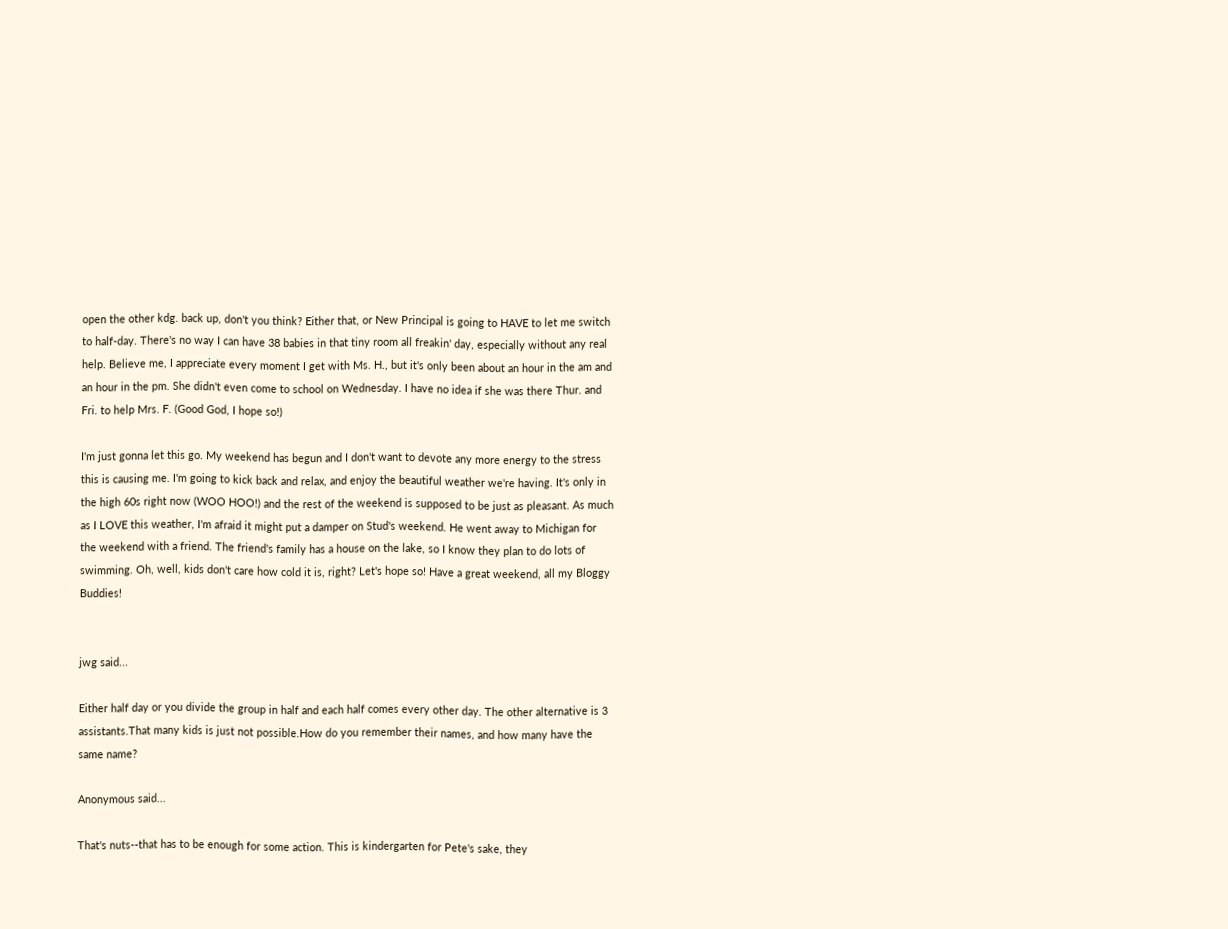open the other kdg. back up, don't you think? Either that, or New Principal is going to HAVE to let me switch to half-day. There's no way I can have 38 babies in that tiny room all freakin' day, especially without any real help. Believe me, I appreciate every moment I get with Ms. H., but it's only been about an hour in the am and an hour in the pm. She didn't even come to school on Wednesday. I have no idea if she was there Thur. and Fri. to help Mrs. F. (Good God, I hope so!)

I'm just gonna let this go. My weekend has begun and I don't want to devote any more energy to the stress this is causing me. I'm going to kick back and relax, and enjoy the beautiful weather we're having. It's only in the high 60s right now (WOO HOO!) and the rest of the weekend is supposed to be just as pleasant. As much as I LOVE this weather, I'm afraid it might put a damper on Stud's weekend. He went away to Michigan for the weekend with a friend. The friend's family has a house on the lake, so I know they plan to do lots of swimming. Oh, well, kids don't care how cold it is, right? Let's hope so! Have a great weekend, all my Bloggy Buddies!


jwg said...

Either half day or you divide the group in half and each half comes every other day. The other alternative is 3 assistants.That many kids is just not possible.How do you remember their names, and how many have the same name?

Anonymous said...

That's nuts--that has to be enough for some action. This is kindergarten for Pete's sake, they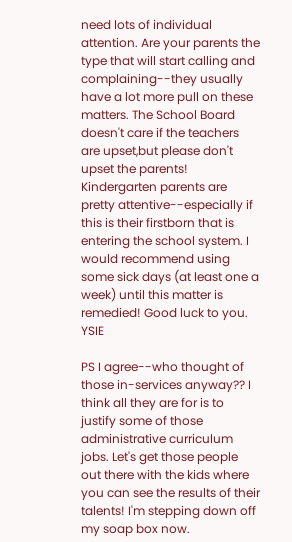need lots of individual attention. Are your parents the type that will start calling and complaining--they usually have a lot more pull on these matters. The School Board doesn't care if the teachers are upset,but please don't upset the parents! Kindergarten parents are pretty attentive--especially if this is their firstborn that is entering the school system. I would recommend using some sick days (at least one a week) until this matter is remedied! Good luck to you. YSIE

PS I agree--who thought of those in-services anyway?? I think all they are for is to justify some of those administrative curriculum jobs. Let's get those people out there with the kids where you can see the results of their talents! I'm stepping down off my soap box now.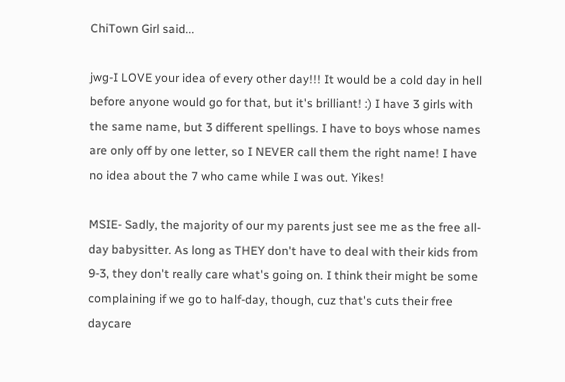ChiTown Girl said...

jwg-I LOVE your idea of every other day!!! It would be a cold day in hell before anyone would go for that, but it's brilliant! :) I have 3 girls with the same name, but 3 different spellings. I have to boys whose names are only off by one letter, so I NEVER call them the right name! I have no idea about the 7 who came while I was out. Yikes!

MSIE- Sadly, the majority of our my parents just see me as the free all-day babysitter. As long as THEY don't have to deal with their kids from 9-3, they don't really care what's going on. I think their might be some complaining if we go to half-day, though, cuz that's cuts their free daycare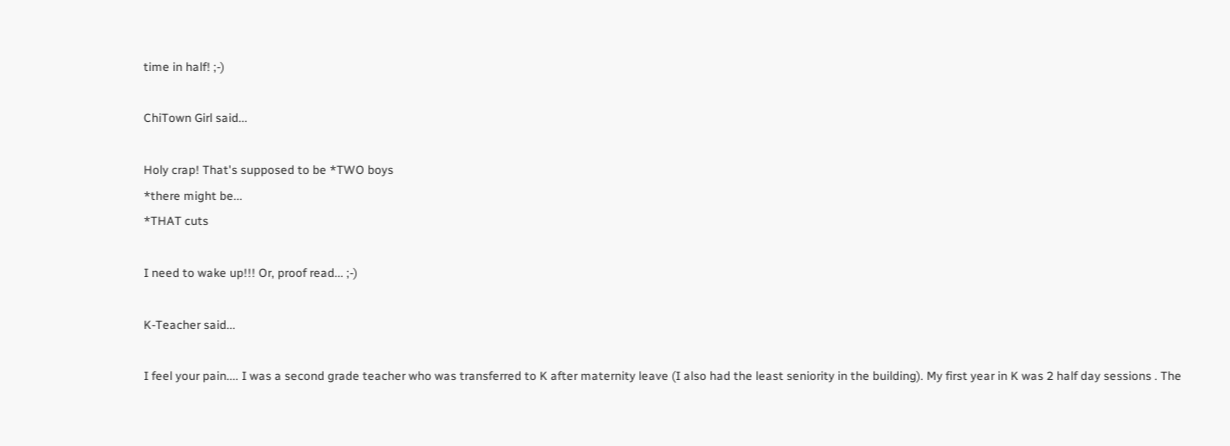time in half! ;-)

ChiTown Girl said...

Holy crap! That's supposed to be *TWO boys
*there might be...
*THAT cuts

I need to wake up!!! Or, proof read... ;-)

K-Teacher said...

I feel your pain.... I was a second grade teacher who was transferred to K after maternity leave (I also had the least seniority in the building). My first year in K was 2 half day sessions . The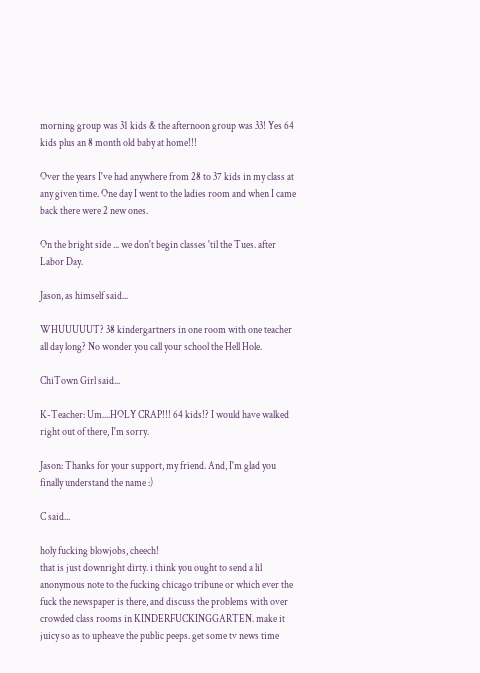morning group was 31 kids & the afternoon group was 33! Yes 64 kids plus an 8 month old baby at home!!!

Over the years I've had anywhere from 28 to 37 kids in my class at any given time. One day I went to the ladies room and when I came back there were 2 new ones.

On the bright side ... we don't begin classes 'til the Tues. after Labor Day.

Jason, as himself said...

WHUUUUUT? 38 kindergartners in one room with one teacher all day long? No wonder you call your school the Hell Hole.

ChiTown Girl said...

K-Teacher: Um....HOLY CRAP!!! 64 kids!? I would have walked right out of there, I'm sorry.

Jason: Thanks for your support, my friend. And, I'm glad you finally understand the name :)

C said...

holy fucking blowjobs, cheech!
that is just downright dirty. i think you ought to send a lil anonymous note to the fucking chicago tribune or which ever the fuck the newspaper is there, and discuss the problems with over crowded class rooms in KINDERFUCKINGGARTEN. make it juicy so as to upheave the public peeps. get some tv news time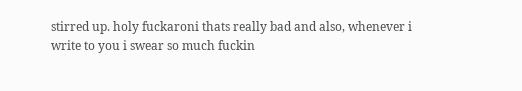stirred up. holy fuckaroni thats really bad and also, whenever i write to you i swear so much fuckin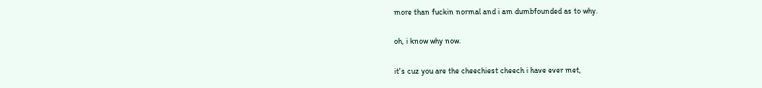more than fuckin normal and i am dumbfounded as to why.

oh, i know why now.

it's cuz you are the cheechiest cheech i have ever met,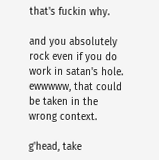that's fuckin why.

and you absolutely rock even if you do work in satan's hole.
ewwwww, that could be taken in the wrong context.

g'head, take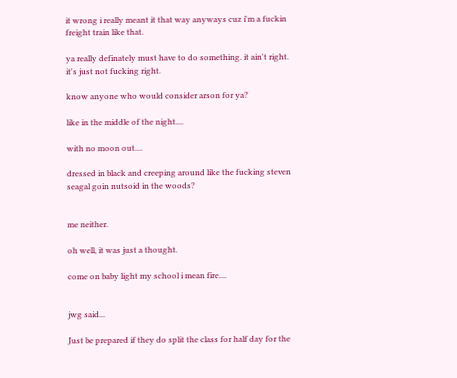it wrong i really meant it that way anyways cuz i'm a fuckin freight train like that.

ya really definately must have to do something. it ain't right. it's just not fucking right.

know anyone who would consider arson for ya?

like in the middle of the night....

with no moon out....

dressed in black and creeping around like the fucking steven seagal goin nutsoid in the woods?


me neither.

oh well, it was just a thought.

come on baby light my school i mean fire....


jwg said...

Just be prepared if they do split the class for half day for the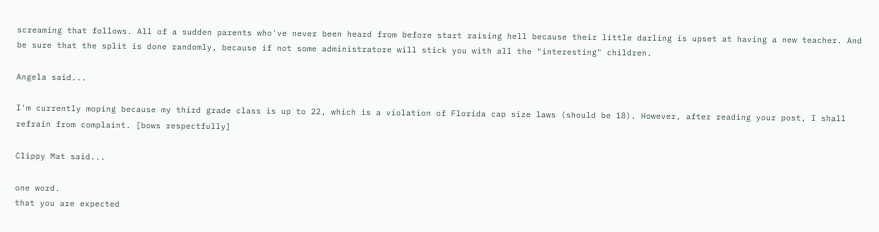screaming that follows. All of a sudden parents who've never been heard from before start raising hell because their little darling is upset at having a new teacher. And be sure that the split is done randomly, because if not some administratore will stick you with all the "interesting" children.

Angela said...

I'm currently moping because my third grade class is up to 22, which is a violation of Florida cap size laws (should be 18). However, after reading your post, I shall refrain from complaint. [bows respectfully]

Clippy Mat said...

one word.
that you are expected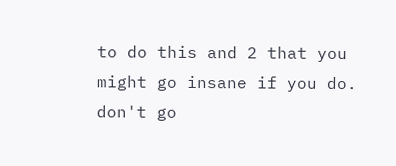to do this and 2 that you might go insane if you do.
don't go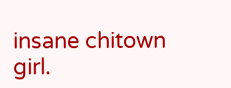insane chitown girl.